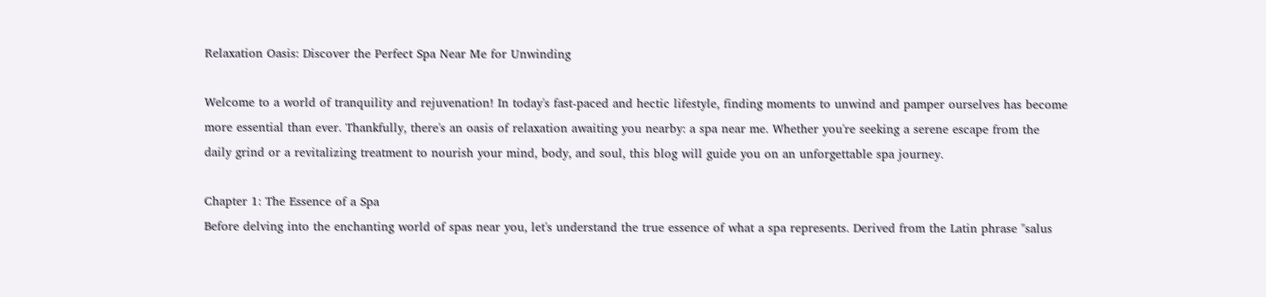Relaxation Oasis: Discover the Perfect Spa Near Me for Unwinding

Welcome to a world of tranquility and rejuvenation! In today's fast-paced and hectic lifestyle, finding moments to unwind and pamper ourselves has become more essential than ever. Thankfully, there's an oasis of relaxation awaiting you nearby: a spa near me. Whether you're seeking a serene escape from the daily grind or a revitalizing treatment to nourish your mind, body, and soul, this blog will guide you on an unforgettable spa journey.

Chapter 1: The Essence of a Spa
Before delving into the enchanting world of spas near you, let's understand the true essence of what a spa represents. Derived from the Latin phrase "salus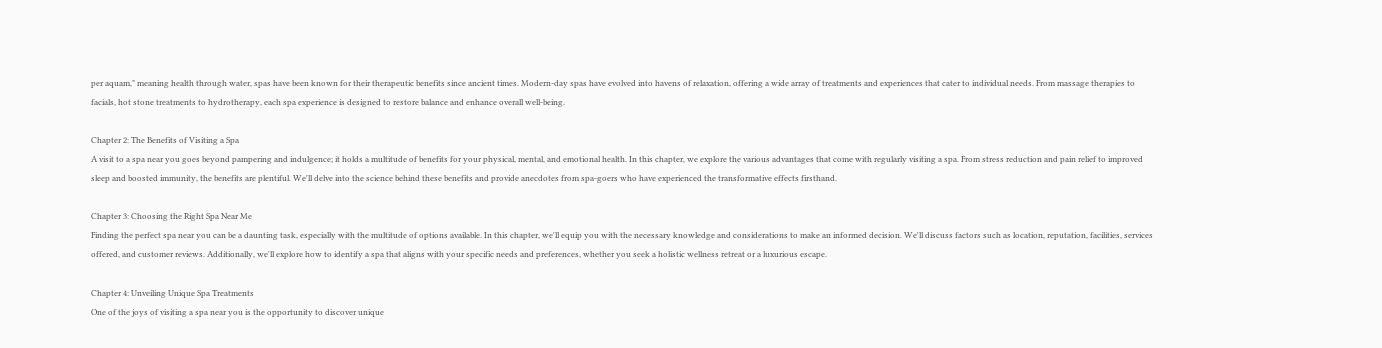per aquam," meaning health through water, spas have been known for their therapeutic benefits since ancient times. Modern-day spas have evolved into havens of relaxation, offering a wide array of treatments and experiences that cater to individual needs. From massage therapies to facials, hot stone treatments to hydrotherapy, each spa experience is designed to restore balance and enhance overall well-being.

Chapter 2: The Benefits of Visiting a Spa
A visit to a spa near you goes beyond pampering and indulgence; it holds a multitude of benefits for your physical, mental, and emotional health. In this chapter, we explore the various advantages that come with regularly visiting a spa. From stress reduction and pain relief to improved sleep and boosted immunity, the benefits are plentiful. We'll delve into the science behind these benefits and provide anecdotes from spa-goers who have experienced the transformative effects firsthand.

Chapter 3: Choosing the Right Spa Near Me
Finding the perfect spa near you can be a daunting task, especially with the multitude of options available. In this chapter, we'll equip you with the necessary knowledge and considerations to make an informed decision. We'll discuss factors such as location, reputation, facilities, services offered, and customer reviews. Additionally, we'll explore how to identify a spa that aligns with your specific needs and preferences, whether you seek a holistic wellness retreat or a luxurious escape.

Chapter 4: Unveiling Unique Spa Treatments
One of the joys of visiting a spa near you is the opportunity to discover unique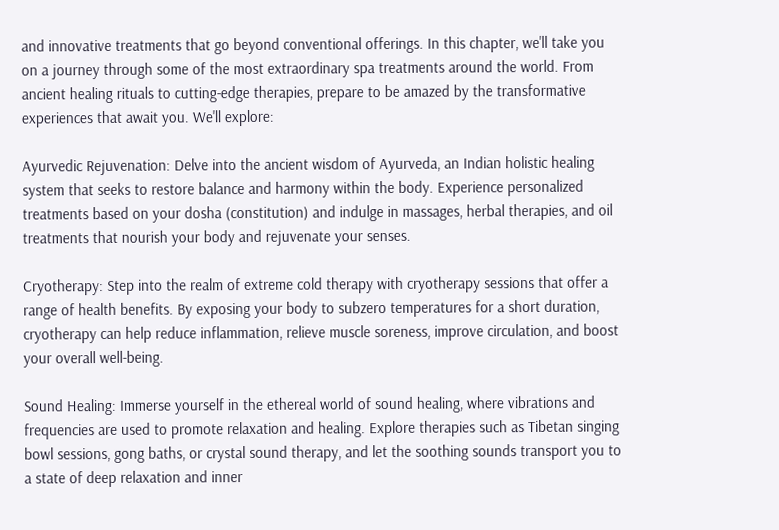and innovative treatments that go beyond conventional offerings. In this chapter, we'll take you on a journey through some of the most extraordinary spa treatments around the world. From ancient healing rituals to cutting-edge therapies, prepare to be amazed by the transformative experiences that await you. We'll explore:

Ayurvedic Rejuvenation: Delve into the ancient wisdom of Ayurveda, an Indian holistic healing system that seeks to restore balance and harmony within the body. Experience personalized treatments based on your dosha (constitution) and indulge in massages, herbal therapies, and oil treatments that nourish your body and rejuvenate your senses.

Cryotherapy: Step into the realm of extreme cold therapy with cryotherapy sessions that offer a range of health benefits. By exposing your body to subzero temperatures for a short duration, cryotherapy can help reduce inflammation, relieve muscle soreness, improve circulation, and boost your overall well-being.

Sound Healing: Immerse yourself in the ethereal world of sound healing, where vibrations and frequencies are used to promote relaxation and healing. Explore therapies such as Tibetan singing bowl sessions, gong baths, or crystal sound therapy, and let the soothing sounds transport you to a state of deep relaxation and inner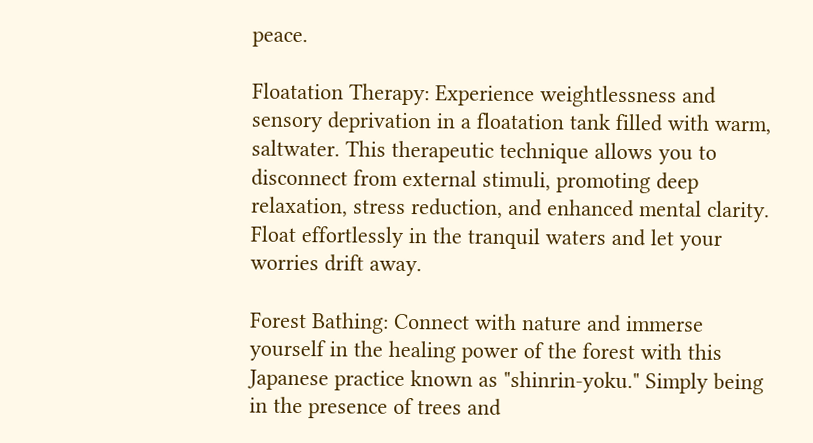peace.

Floatation Therapy: Experience weightlessness and sensory deprivation in a floatation tank filled with warm, saltwater. This therapeutic technique allows you to disconnect from external stimuli, promoting deep relaxation, stress reduction, and enhanced mental clarity. Float effortlessly in the tranquil waters and let your worries drift away.

Forest Bathing: Connect with nature and immerse yourself in the healing power of the forest with this Japanese practice known as "shinrin-yoku." Simply being in the presence of trees and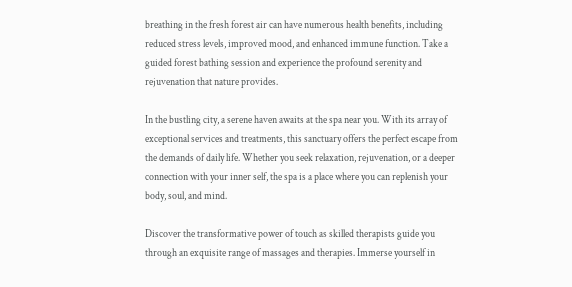breathing in the fresh forest air can have numerous health benefits, including reduced stress levels, improved mood, and enhanced immune function. Take a guided forest bathing session and experience the profound serenity and rejuvenation that nature provides.

In the bustling city, a serene haven awaits at the spa near you. With its array of exceptional services and treatments, this sanctuary offers the perfect escape from the demands of daily life. Whether you seek relaxation, rejuvenation, or a deeper connection with your inner self, the spa is a place where you can replenish your body, soul, and mind.

Discover the transformative power of touch as skilled therapists guide you through an exquisite range of massages and therapies. Immerse yourself in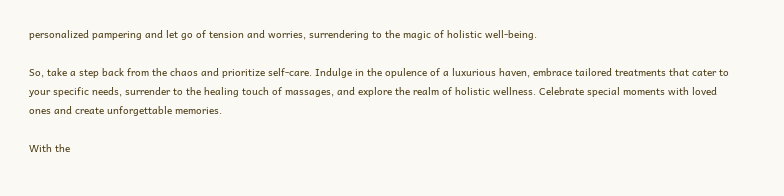personalized pampering and let go of tension and worries, surrendering to the magic of holistic well-being.

So, take a step back from the chaos and prioritize self-care. Indulge in the opulence of a luxurious haven, embrace tailored treatments that cater to your specific needs, surrender to the healing touch of massages, and explore the realm of holistic wellness. Celebrate special moments with loved ones and create unforgettable memories.

With the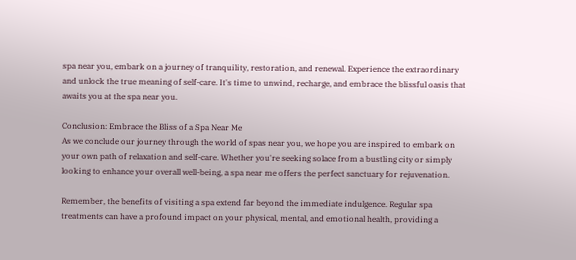spa near you, embark on a journey of tranquility, restoration, and renewal. Experience the extraordinary and unlock the true meaning of self-care. It's time to unwind, recharge, and embrace the blissful oasis that awaits you at the spa near you.

Conclusion: Embrace the Bliss of a Spa Near Me
As we conclude our journey through the world of spas near you, we hope you are inspired to embark on your own path of relaxation and self-care. Whether you're seeking solace from a bustling city or simply looking to enhance your overall well-being, a spa near me offers the perfect sanctuary for rejuvenation.

Remember, the benefits of visiting a spa extend far beyond the immediate indulgence. Regular spa treatments can have a profound impact on your physical, mental, and emotional health, providing a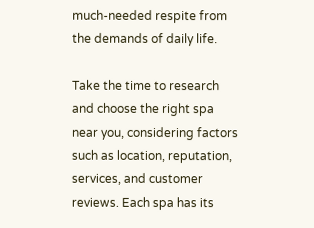much-needed respite from the demands of daily life.

Take the time to research and choose the right spa near you, considering factors such as location, reputation, services, and customer reviews. Each spa has its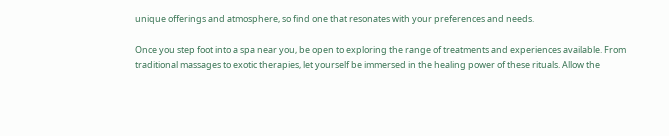unique offerings and atmosphere, so find one that resonates with your preferences and needs.

Once you step foot into a spa near you, be open to exploring the range of treatments and experiences available. From traditional massages to exotic therapies, let yourself be immersed in the healing power of these rituals. Allow the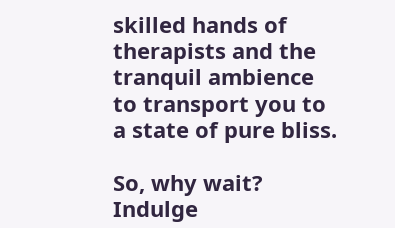skilled hands of therapists and the tranquil ambience to transport you to a state of pure bliss.

So, why wait? Indulge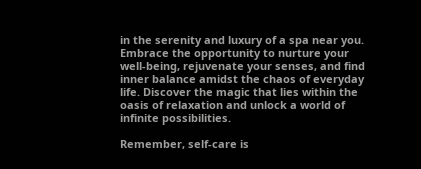in the serenity and luxury of a spa near you. Embrace the opportunity to nurture your well-being, rejuvenate your senses, and find inner balance amidst the chaos of everyday life. Discover the magic that lies within the oasis of relaxation and unlock a world of infinite possibilities.

Remember, self-care is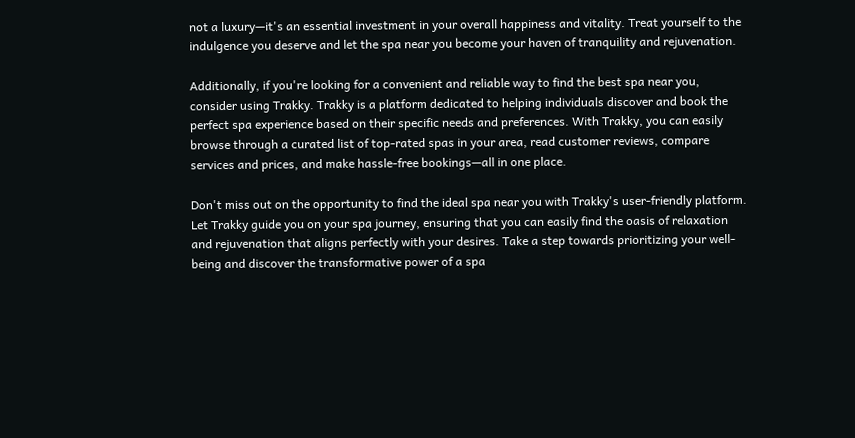not a luxury—it's an essential investment in your overall happiness and vitality. Treat yourself to the indulgence you deserve and let the spa near you become your haven of tranquility and rejuvenation.

Additionally, if you're looking for a convenient and reliable way to find the best spa near you, consider using Trakky. Trakky is a platform dedicated to helping individuals discover and book the perfect spa experience based on their specific needs and preferences. With Trakky, you can easily browse through a curated list of top-rated spas in your area, read customer reviews, compare services and prices, and make hassle-free bookings—all in one place.

Don't miss out on the opportunity to find the ideal spa near you with Trakky's user-friendly platform. Let Trakky guide you on your spa journey, ensuring that you can easily find the oasis of relaxation and rejuvenation that aligns perfectly with your desires. Take a step towards prioritizing your well-being and discover the transformative power of a spa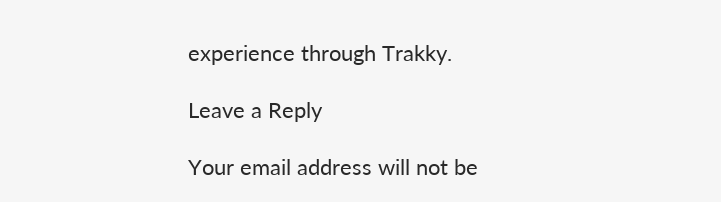experience through Trakky.

Leave a Reply

Your email address will not be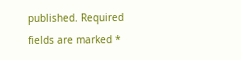published. Required fields are marked *